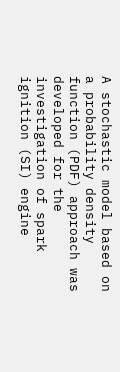A stochastic model based on a probability density function (PDF) approach was developed for the investigation of spark ignition (SI) engine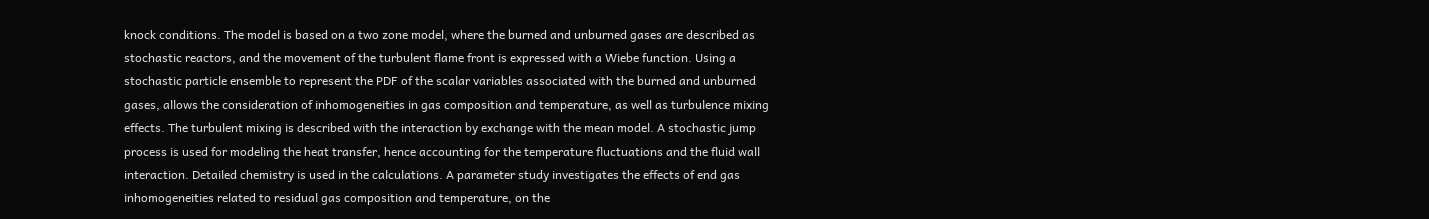knock conditions. The model is based on a two zone model, where the burned and unburned gases are described as stochastic reactors, and the movement of the turbulent flame front is expressed with a Wiebe function. Using a stochastic particle ensemble to represent the PDF of the scalar variables associated with the burned and unburned gases, allows the consideration of inhomogeneities in gas composition and temperature, as well as turbulence mixing effects. The turbulent mixing is described with the interaction by exchange with the mean model. A stochastic jump process is used for modeling the heat transfer, hence accounting for the temperature fluctuations and the fluid wall interaction. Detailed chemistry is used in the calculations. A parameter study investigates the effects of end gas inhomogeneities related to residual gas composition and temperature, on the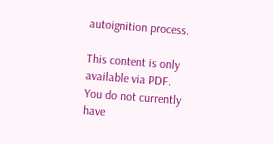autoignition process.

This content is only available via PDF.
You do not currently have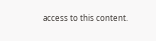access to this content.